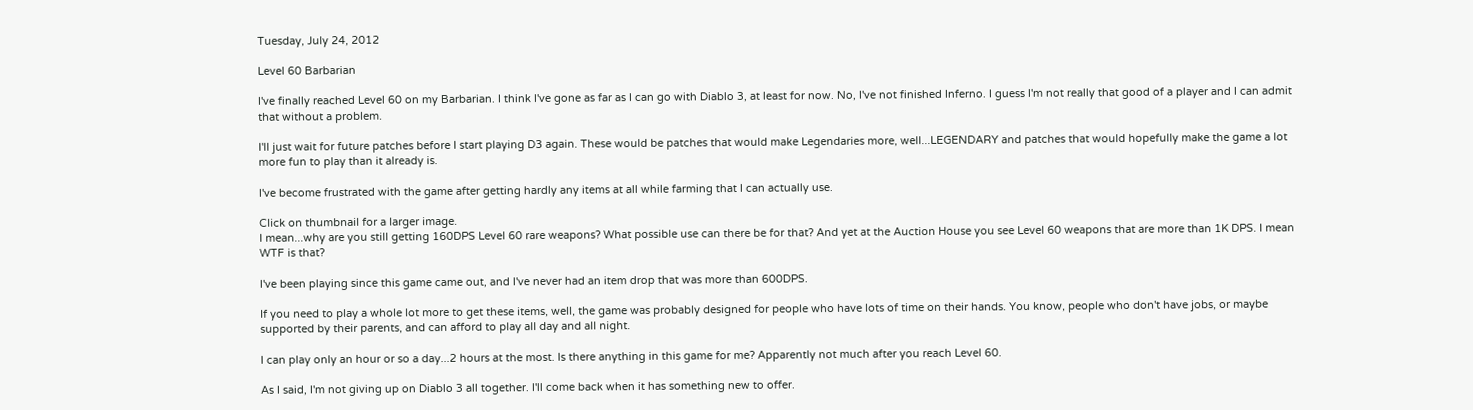Tuesday, July 24, 2012

Level 60 Barbarian

I've finally reached Level 60 on my Barbarian. I think I've gone as far as I can go with Diablo 3, at least for now. No, I've not finished Inferno. I guess I'm not really that good of a player and I can admit that without a problem.

I'll just wait for future patches before I start playing D3 again. These would be patches that would make Legendaries more, well...LEGENDARY and patches that would hopefully make the game a lot more fun to play than it already is.

I've become frustrated with the game after getting hardly any items at all while farming that I can actually use.

Click on thumbnail for a larger image.
I mean...why are you still getting 160DPS Level 60 rare weapons? What possible use can there be for that? And yet at the Auction House you see Level 60 weapons that are more than 1K DPS. I mean WTF is that?

I've been playing since this game came out, and I've never had an item drop that was more than 600DPS.

If you need to play a whole lot more to get these items, well, the game was probably designed for people who have lots of time on their hands. You know, people who don't have jobs, or maybe supported by their parents, and can afford to play all day and all night.

I can play only an hour or so a day...2 hours at the most. Is there anything in this game for me? Apparently not much after you reach Level 60.

As I said, I'm not giving up on Diablo 3 all together. I'll come back when it has something new to offer.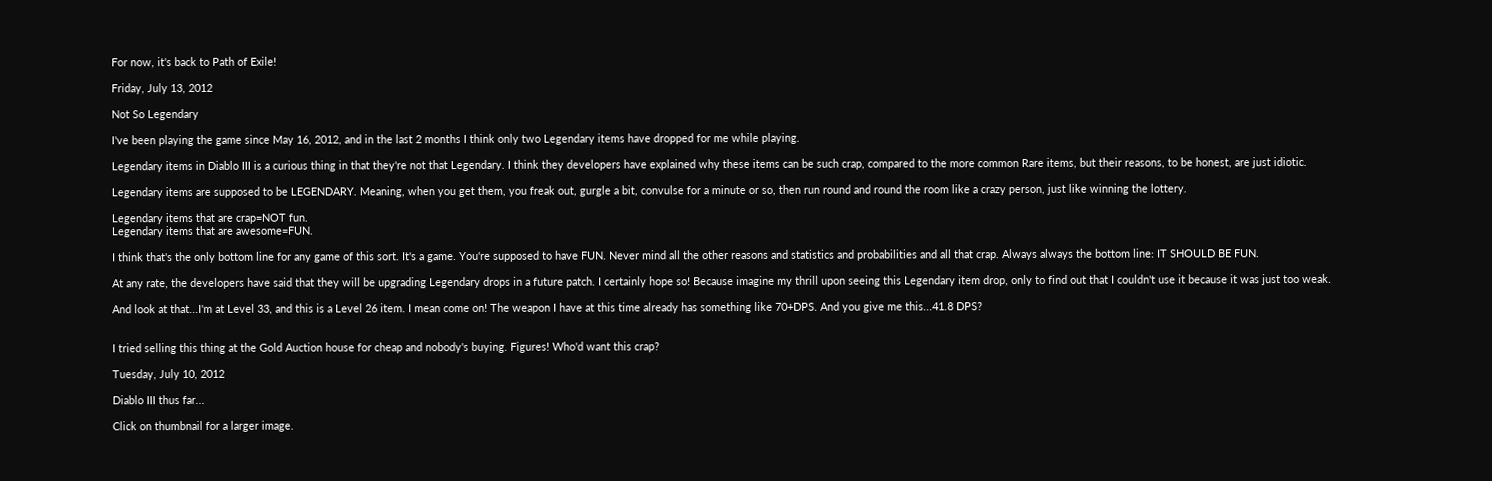For now, it's back to Path of Exile!

Friday, July 13, 2012

Not So Legendary

I've been playing the game since May 16, 2012, and in the last 2 months I think only two Legendary items have dropped for me while playing.

Legendary items in Diablo III is a curious thing in that they're not that Legendary. I think they developers have explained why these items can be such crap, compared to the more common Rare items, but their reasons, to be honest, are just idiotic.

Legendary items are supposed to be LEGENDARY. Meaning, when you get them, you freak out, gurgle a bit, convulse for a minute or so, then run round and round the room like a crazy person, just like winning the lottery.

Legendary items that are crap=NOT fun.
Legendary items that are awesome=FUN.

I think that's the only bottom line for any game of this sort. It's a game. You're supposed to have FUN. Never mind all the other reasons and statistics and probabilities and all that crap. Always always the bottom line: IT SHOULD BE FUN.

At any rate, the developers have said that they will be upgrading Legendary drops in a future patch. I certainly hope so! Because imagine my thrill upon seeing this Legendary item drop, only to find out that I couldn't use it because it was just too weak.

And look at that...I'm at Level 33, and this is a Level 26 item. I mean come on! The weapon I have at this time already has something like 70+DPS. And you give me this...41.8 DPS?


I tried selling this thing at the Gold Auction house for cheap and nobody's buying. Figures! Who'd want this crap?

Tuesday, July 10, 2012

Diablo III thus far...

Click on thumbnail for a larger image.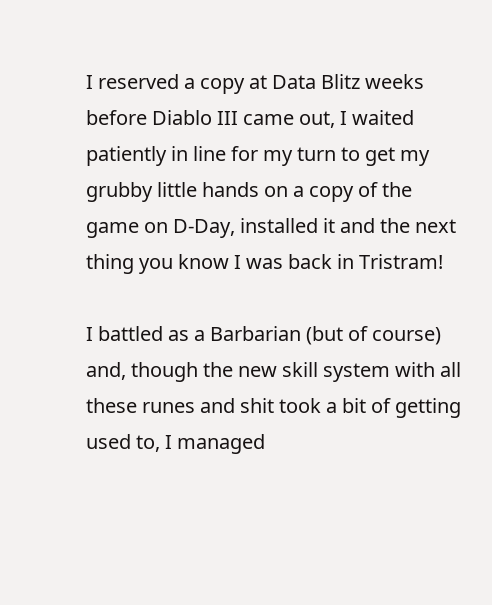I reserved a copy at Data Blitz weeks before Diablo III came out, I waited patiently in line for my turn to get my grubby little hands on a copy of the game on D-Day, installed it and the next thing you know I was back in Tristram!

I battled as a Barbarian (but of course) and, though the new skill system with all these runes and shit took a bit of getting used to, I managed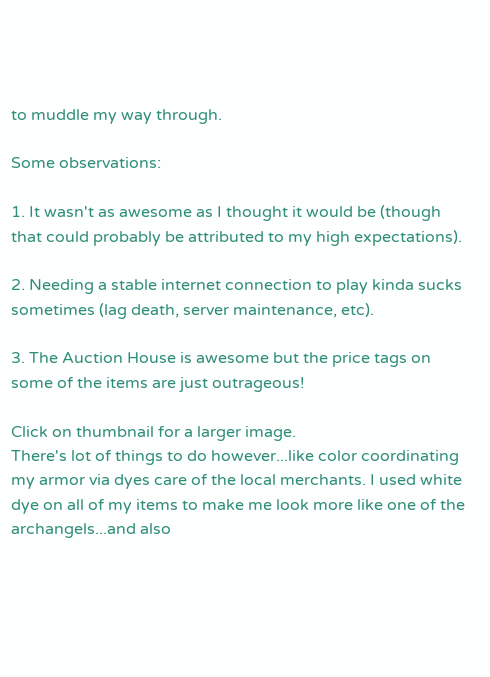to muddle my way through.

Some observations:

1. It wasn't as awesome as I thought it would be (though that could probably be attributed to my high expectations).

2. Needing a stable internet connection to play kinda sucks sometimes (lag death, server maintenance, etc).

3. The Auction House is awesome but the price tags on some of the items are just outrageous!

Click on thumbnail for a larger image.
There's lot of things to do however...like color coordinating my armor via dyes care of the local merchants. I used white dye on all of my items to make me look more like one of the archangels...and also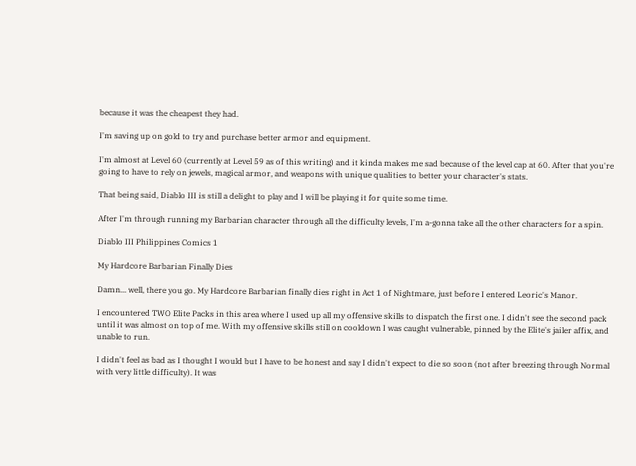because it was the cheapest they had.

I'm saving up on gold to try and purchase better armor and equipment.

I'm almost at Level 60 (currently at Level 59 as of this writing) and it kinda makes me sad because of the level cap at 60. After that you're going to have to rely on jewels, magical armor, and weapons with unique qualities to better your character's stats.

That being said, Diablo III is still a delight to play and I will be playing it for quite some time.

After I'm through running my Barbarian character through all the difficulty levels, I'm a-gonna take all the other characters for a spin.

Diablo III Philippines Comics 1

My Hardcore Barbarian Finally Dies

Damn... well, there you go. My Hardcore Barbarian finally dies right in Act 1 of Nightmare, just before I entered Leoric's Manor.

I encountered TWO Elite Packs in this area where I used up all my offensive skills to dispatch the first one. I didn't see the second pack until it was almost on top of me. With my offensive skills still on cooldown I was caught vulnerable, pinned by the Elite's jailer affix, and unable to run.

I didn't feel as bad as I thought I would but I have to be honest and say I didn't expect to die so soon (not after breezing through Normal with very little difficulty). It was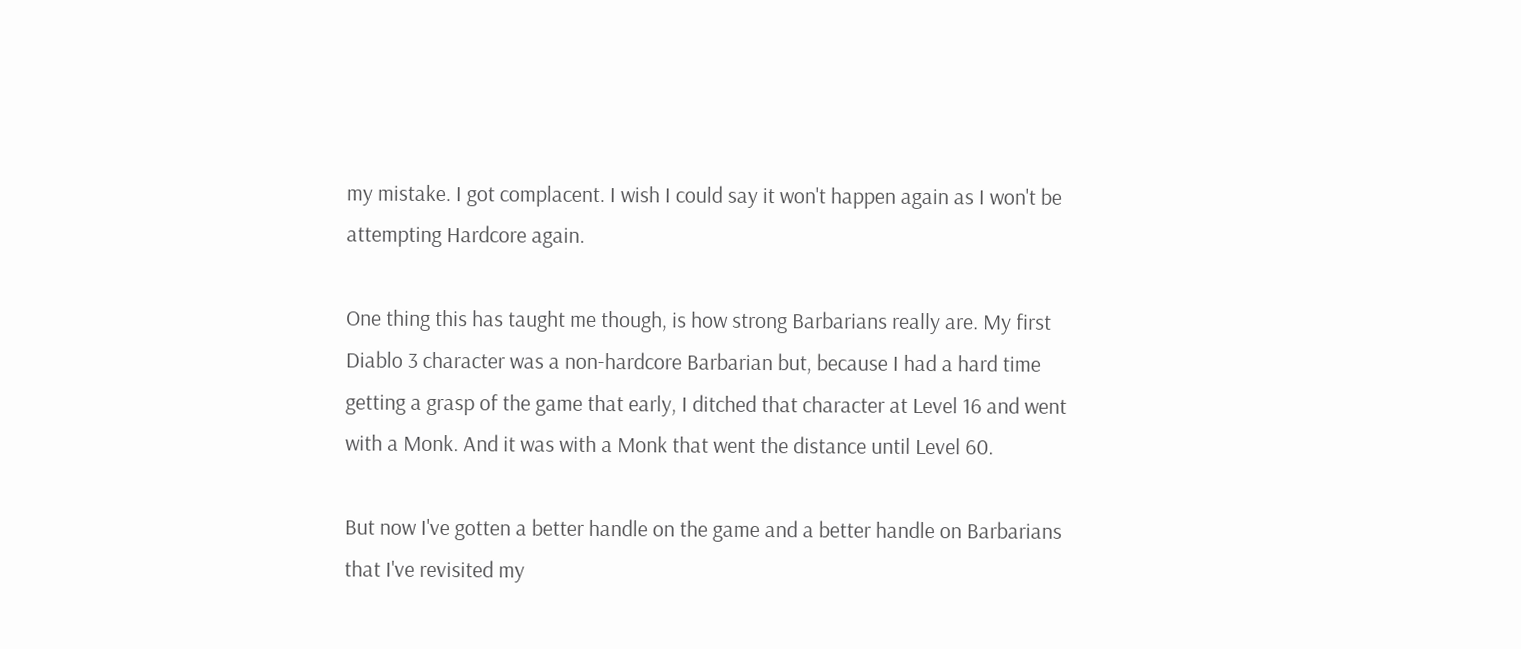my mistake. I got complacent. I wish I could say it won't happen again as I won't be attempting Hardcore again.

One thing this has taught me though, is how strong Barbarians really are. My first Diablo 3 character was a non-hardcore Barbarian but, because I had a hard time getting a grasp of the game that early, I ditched that character at Level 16 and went with a Monk. And it was with a Monk that went the distance until Level 60.

But now I've gotten a better handle on the game and a better handle on Barbarians that I've revisited my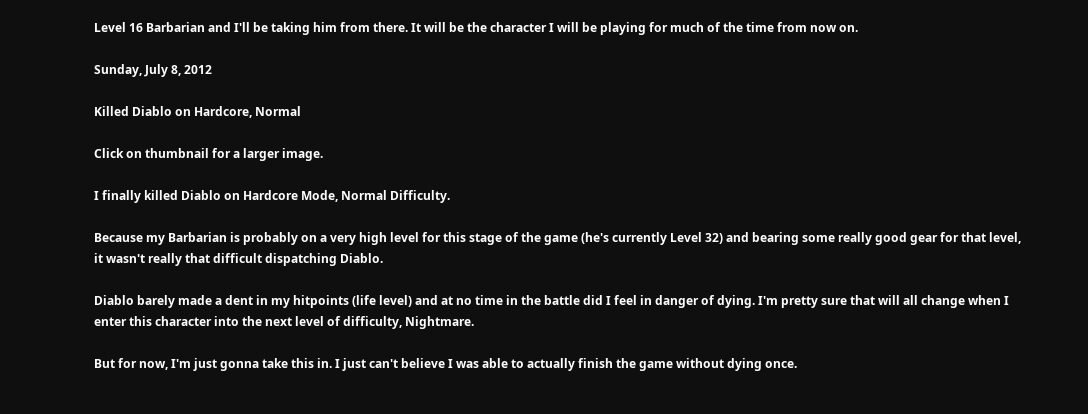Level 16 Barbarian and I'll be taking him from there. It will be the character I will be playing for much of the time from now on.

Sunday, July 8, 2012

Killed Diablo on Hardcore, Normal

Click on thumbnail for a larger image.

I finally killed Diablo on Hardcore Mode, Normal Difficulty.

Because my Barbarian is probably on a very high level for this stage of the game (he's currently Level 32) and bearing some really good gear for that level, it wasn't really that difficult dispatching Diablo.

Diablo barely made a dent in my hitpoints (life level) and at no time in the battle did I feel in danger of dying. I'm pretty sure that will all change when I enter this character into the next level of difficulty, Nightmare.

But for now, I'm just gonna take this in. I just can't believe I was able to actually finish the game without dying once.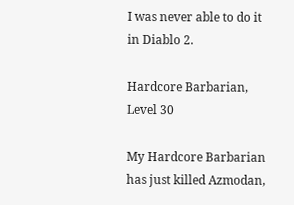I was never able to do it in Diablo 2.

Hardcore Barbarian, Level 30

My Hardcore Barbarian has just killed Azmodan,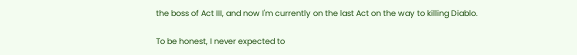the boss of Act III, and now I'm currently on the last Act on the way to killing Diablo.

To be honest, I never expected to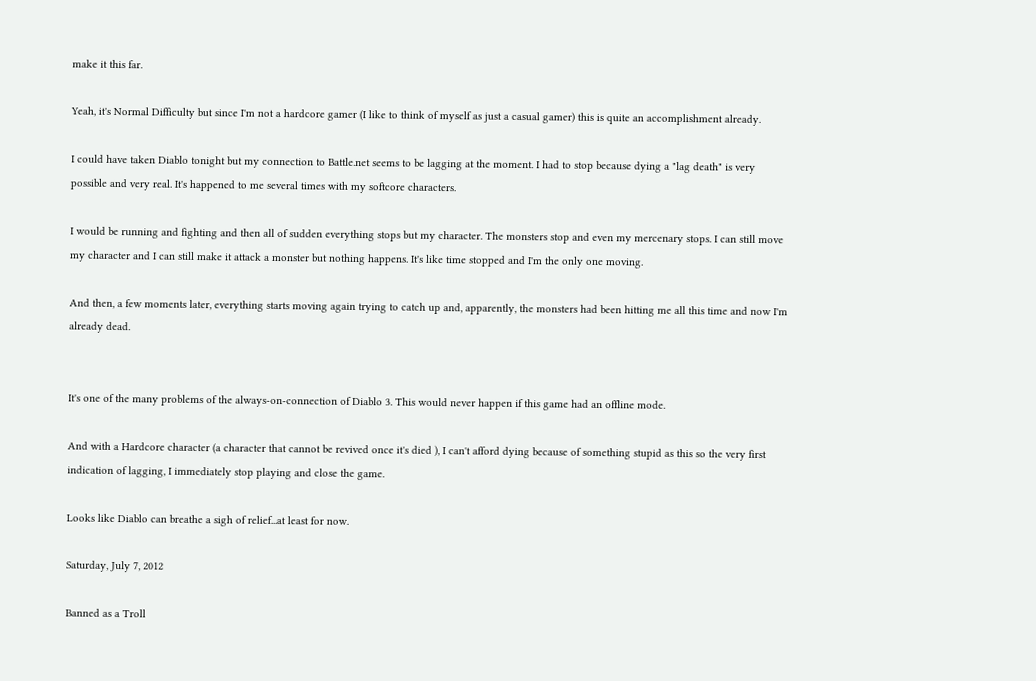make it this far.

Yeah, it's Normal Difficulty but since I'm not a hardcore gamer (I like to think of myself as just a casual gamer) this is quite an accomplishment already.

I could have taken Diablo tonight but my connection to Battle.net seems to be lagging at the moment. I had to stop because dying a "lag death" is very possible and very real. It's happened to me several times with my softcore characters.

I would be running and fighting and then all of sudden everything stops but my character. The monsters stop and even my mercenary stops. I can still move my character and I can still make it attack a monster but nothing happens. It's like time stopped and I'm the only one moving.

And then, a few moments later, everything starts moving again trying to catch up and, apparently, the monsters had been hitting me all this time and now I'm already dead.


It's one of the many problems of the always-on-connection of Diablo 3. This would never happen if this game had an offline mode.

And with a Hardcore character (a character that cannot be revived once it's died ), I can't afford dying because of something stupid as this so the very first indication of lagging, I immediately stop playing and close the game.

Looks like Diablo can breathe a sigh of relief...at least for now.

Saturday, July 7, 2012

Banned as a Troll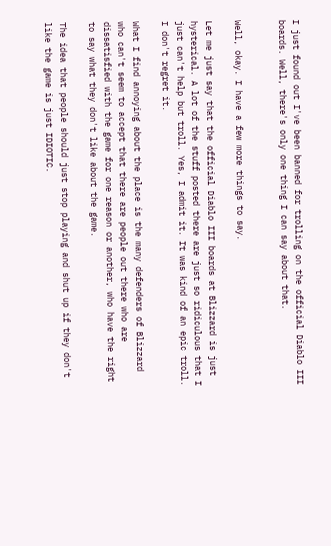I just found out I've been banned for trolling on the official Diablo III boards. Well, there's only one thing I can say about that.


Well, okay. I have a few more things to say.

Let me just say that the official Diablo III boards at Blizzard is just hysterical. A lot of the stuff posted there are just so ridiculous that I just can't help but troll. Yes, I admit it. It was kind of an epic troll. I don't regret it.

What I find annoying about the place is the many defenders of Blizzard who can't seem to accept that there are people out there who are dissatisfied with the game for one reason or another, who have the right to say what they don't like about the game.

The idea that people should just stop playing and shut up if they don't like the game is just IDIOTIC.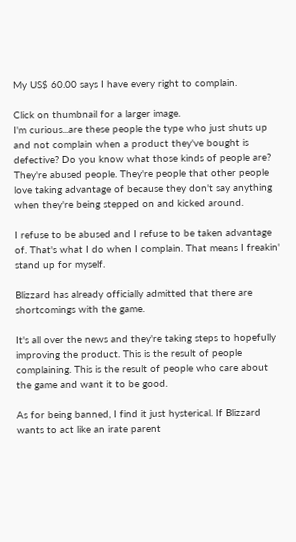My US$ 60.00 says I have every right to complain.

Click on thumbnail for a larger image.
I'm curious...are these people the type who just shuts up and not complain when a product they've bought is defective? Do you know what those kinds of people are? They're abused people. They're people that other people love taking advantage of because they don't say anything when they're being stepped on and kicked around.

I refuse to be abused and I refuse to be taken advantage of. That's what I do when I complain. That means I freakin' stand up for myself.

Blizzard has already officially admitted that there are shortcomings with the game.

It's all over the news and they're taking steps to hopefully improving the product. This is the result of people complaining. This is the result of people who care about the game and want it to be good.

As for being banned, I find it just hysterical. If Blizzard wants to act like an irate parent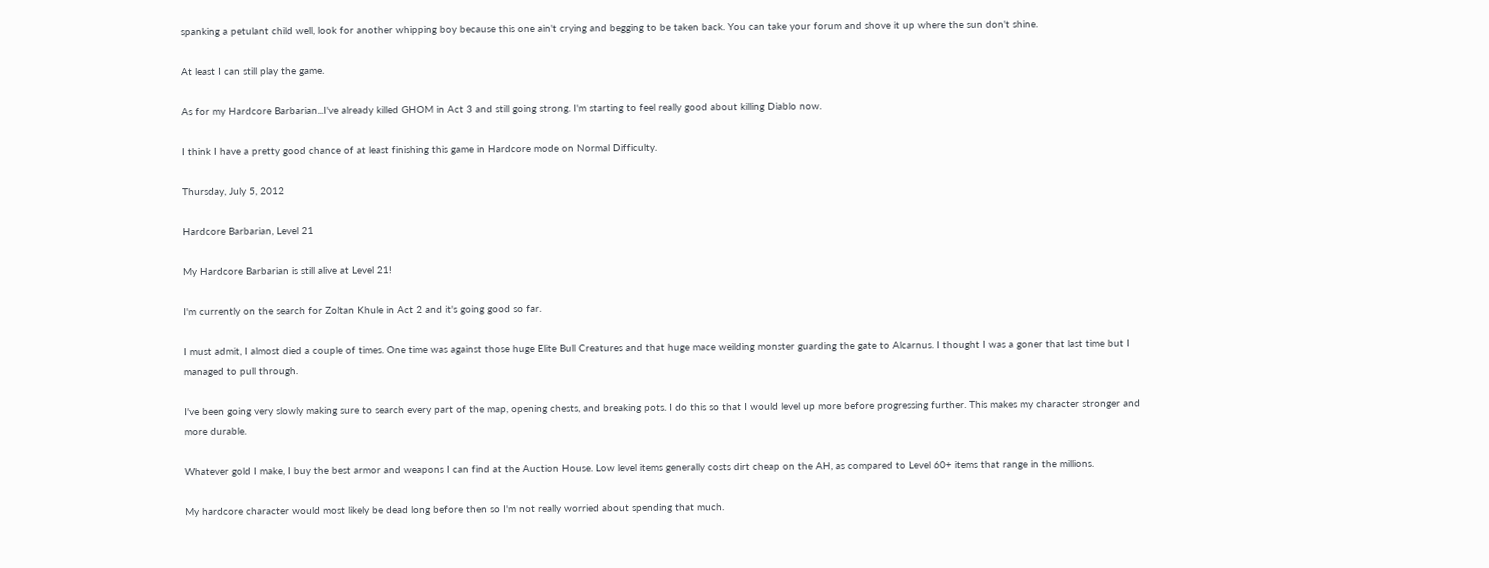spanking a petulant child well, look for another whipping boy because this one ain't crying and begging to be taken back. You can take your forum and shove it up where the sun don't shine.

At least I can still play the game.

As for my Hardcore Barbarian...I've already killed GHOM in Act 3 and still going strong. I'm starting to feel really good about killing Diablo now.

I think I have a pretty good chance of at least finishing this game in Hardcore mode on Normal Difficulty.

Thursday, July 5, 2012

Hardcore Barbarian, Level 21

My Hardcore Barbarian is still alive at Level 21!

I'm currently on the search for Zoltan Khule in Act 2 and it's going good so far.

I must admit, I almost died a couple of times. One time was against those huge Elite Bull Creatures and that huge mace weilding monster guarding the gate to Alcarnus. I thought I was a goner that last time but I managed to pull through.

I've been going very slowly making sure to search every part of the map, opening chests, and breaking pots. I do this so that I would level up more before progressing further. This makes my character stronger and more durable.

Whatever gold I make, I buy the best armor and weapons I can find at the Auction House. Low level items generally costs dirt cheap on the AH, as compared to Level 60+ items that range in the millions.

My hardcore character would most likely be dead long before then so I'm not really worried about spending that much.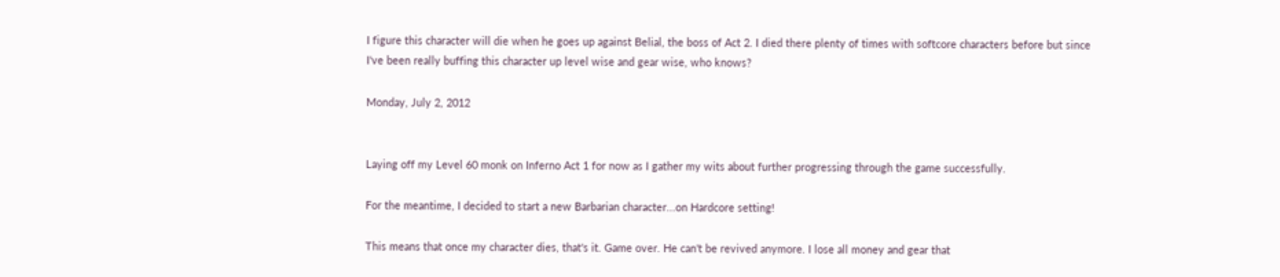I figure this character will die when he goes up against Belial, the boss of Act 2. I died there plenty of times with softcore characters before but since I've been really buffing this character up level wise and gear wise, who knows?

Monday, July 2, 2012


Laying off my Level 60 monk on Inferno Act 1 for now as I gather my wits about further progressing through the game successfully.

For the meantime, I decided to start a new Barbarian character...on Hardcore setting!

This means that once my character dies, that's it. Game over. He can't be revived anymore. I lose all money and gear that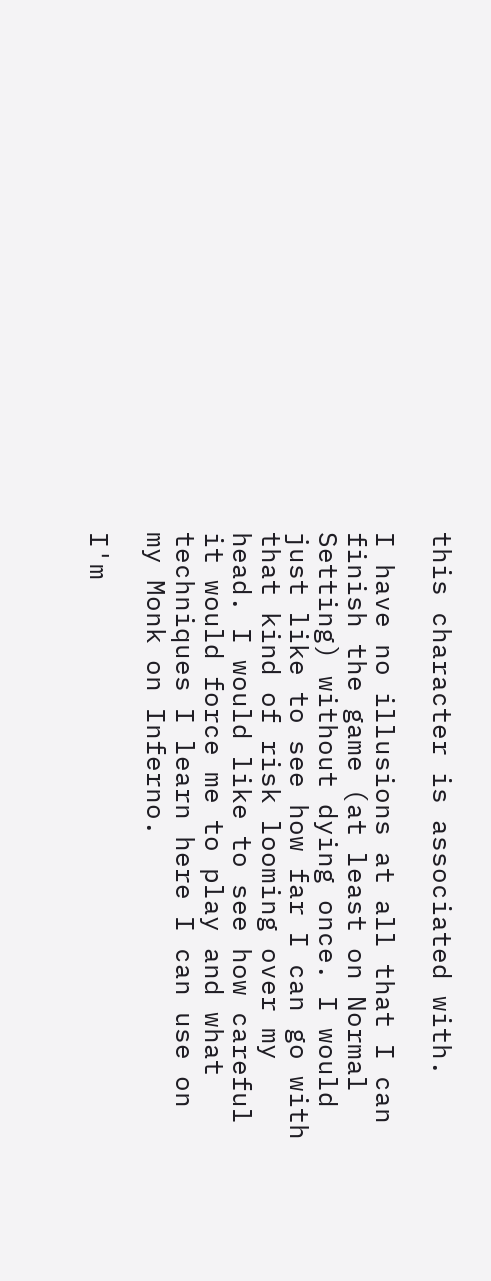this character is associated with.

I have no illusions at all that I can finish the game (at least on Normal Setting) without dying once. I would just like to see how far I can go with that kind of risk looming over my head. I would like to see how careful it would force me to play and what techniques I learn here I can use on my Monk on Inferno.

I'm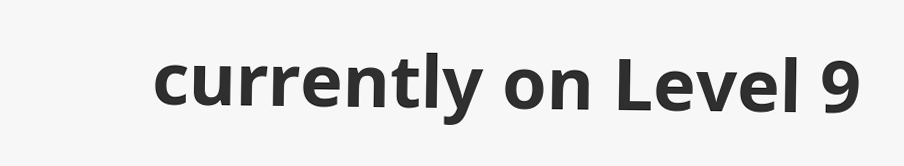currently on Level 9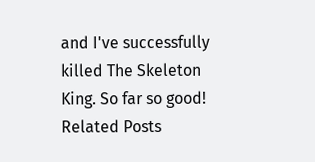and I've successfully killed The Skeleton King. So far so good!
Related Posts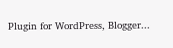Plugin for WordPress, Blogger...